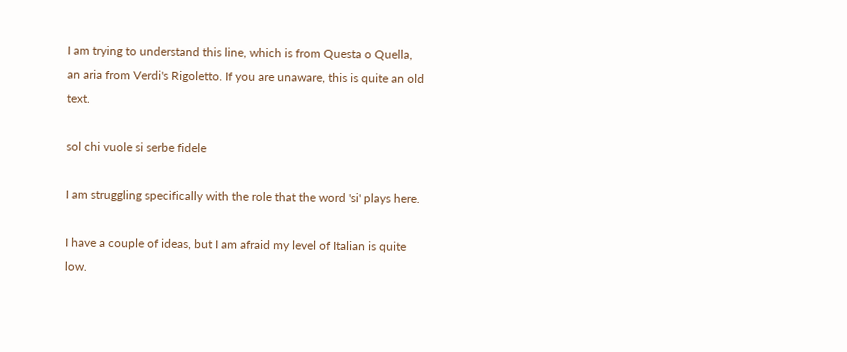I am trying to understand this line, which is from Questa o Quella, an aria from Verdi's Rigoletto. If you are unaware, this is quite an old text.

sol chi vuole si serbe fidele

I am struggling specifically with the role that the word 'si' plays here.

I have a couple of ideas, but I am afraid my level of Italian is quite low.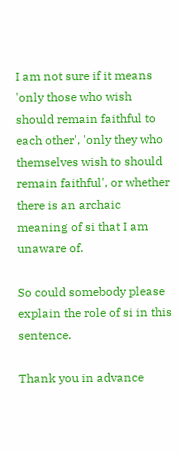I am not sure if it means 'only those who wish should remain faithful to each other', 'only they who themselves wish to should remain faithful', or whether there is an archaic meaning of si that I am unaware of.

So could somebody please explain the role of si in this sentence.

Thank you in advance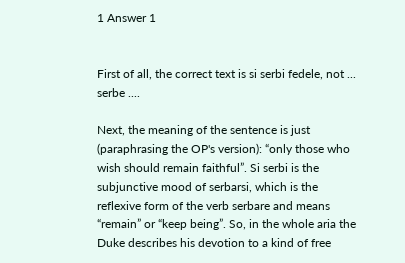1 Answer 1


First of all, the correct text is si serbi fedele, not ... serbe ....

Next, the meaning of the sentence is just (paraphrasing the OP's version): “only those who wish should remain faithful”. Si serbi is the subjunctive mood of serbarsi, which is the reflexive form of the verb serbare and means “remain” or “keep being”. So, in the whole aria the Duke describes his devotion to a kind of free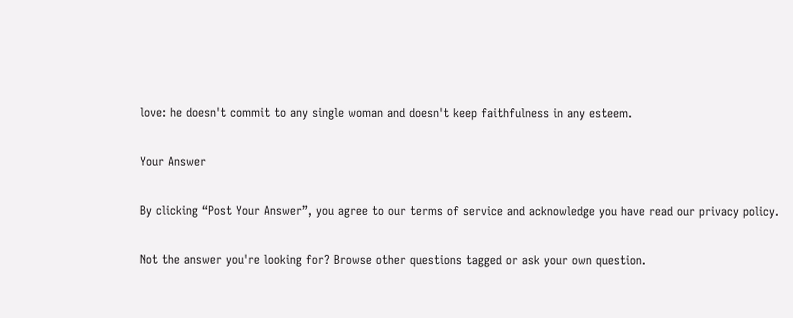love: he doesn't commit to any single woman and doesn't keep faithfulness in any esteem.

Your Answer

By clicking “Post Your Answer”, you agree to our terms of service and acknowledge you have read our privacy policy.

Not the answer you're looking for? Browse other questions tagged or ask your own question.